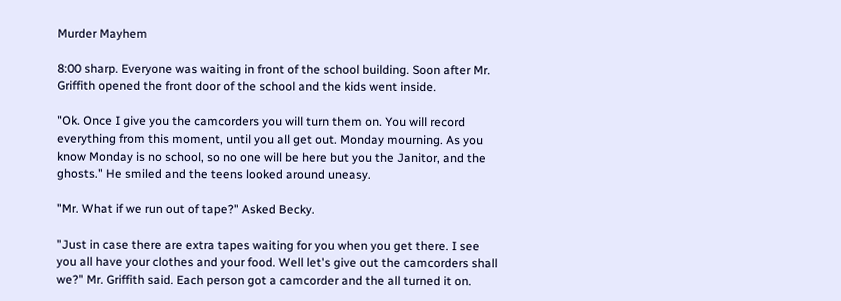Murder Mayhem

8:00 sharp. Everyone was waiting in front of the school building. Soon after Mr. Griffith opened the front door of the school and the kids went inside.

"Ok. Once I give you the camcorders you will turn them on. You will record everything from this moment, until you all get out. Monday mourning. As you know Monday is no school, so no one will be here but you the Janitor, and the ghosts." He smiled and the teens looked around uneasy.

"Mr. What if we run out of tape?" Asked Becky.

"Just in case there are extra tapes waiting for you when you get there. I see you all have your clothes and your food. Well let's give out the camcorders shall we?" Mr. Griffith said. Each person got a camcorder and the all turned it on.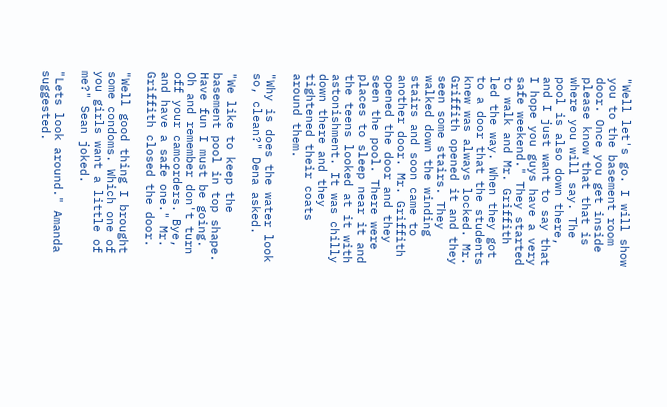"Well let's go. I will show you to the basement room door. Once you get inside please know that that is where you will say. The pool is also down there, and I just want to say that I hope you guys have a very safe weekend." They started to walk and Mr. Griffith led the way. When they got to a door that the students knew was always locked. Mr. Griffith opened it and they seen some stairs. They walked down the winding stairs and soon came to another door. Mr. Griffith opened the door and they seen the pool. There were places to sleep near it and the teens looked at it with astonishment. It was chilly down there and they tightened their coats around them.

"Why is does the water look so, clean?" Dena asked.

"We like to keep the basement pool in top shape. Have fun I must be going. Oh and remember don't turn off your camcorders. Bye, and have a safe one." Mr. Griffith closed the door.

"Well good thing I brought some condoms. Which one of you girls want a little of me?" Sean joked.

"Lets look around." Amanda suggested.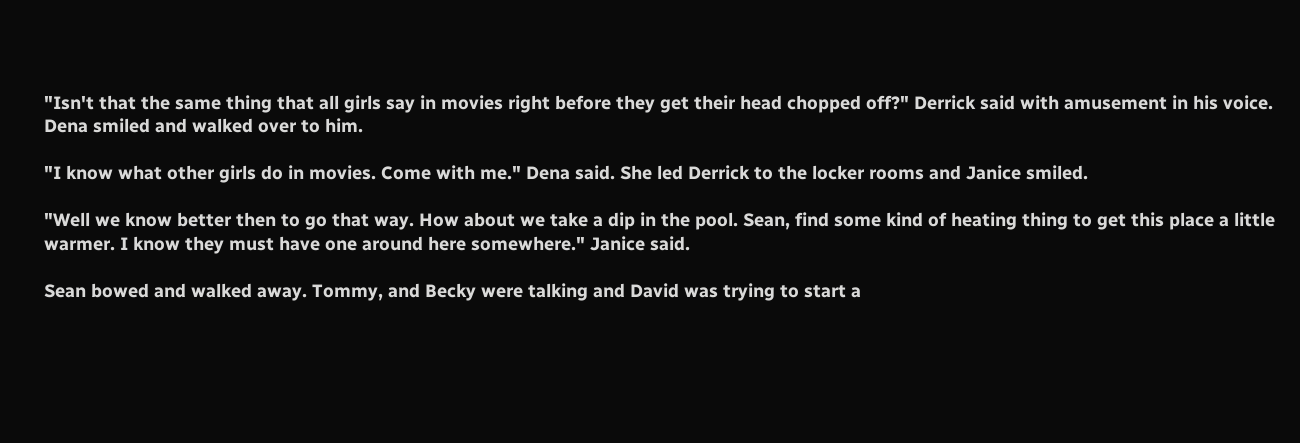"Isn't that the same thing that all girls say in movies right before they get their head chopped off?" Derrick said with amusement in his voice. Dena smiled and walked over to him.

"I know what other girls do in movies. Come with me." Dena said. She led Derrick to the locker rooms and Janice smiled.

"Well we know better then to go that way. How about we take a dip in the pool. Sean, find some kind of heating thing to get this place a little warmer. I know they must have one around here somewhere." Janice said.

Sean bowed and walked away. Tommy, and Becky were talking and David was trying to start a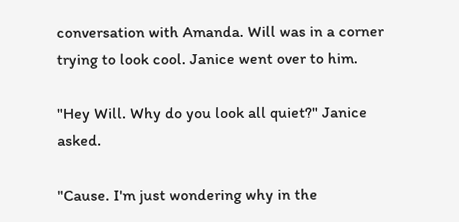conversation with Amanda. Will was in a corner trying to look cool. Janice went over to him.

"Hey Will. Why do you look all quiet?" Janice asked.

"Cause. I'm just wondering why in the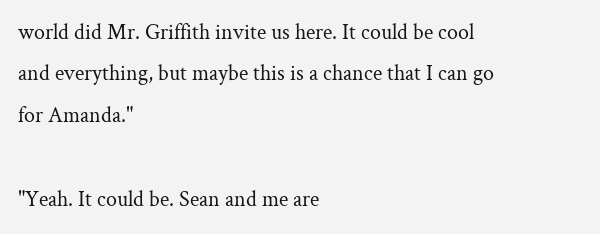world did Mr. Griffith invite us here. It could be cool and everything, but maybe this is a chance that I can go for Amanda."

"Yeah. It could be. Sean and me are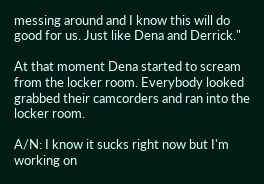messing around and I know this will do good for us. Just like Dena and Derrick."

At that moment Dena started to scream from the locker room. Everybody looked grabbed their camcorders and ran into the locker room.

A/N: I know it sucks right now but I'm working on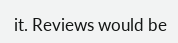it. Reviews would be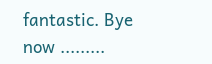fantastic. Bye now .........